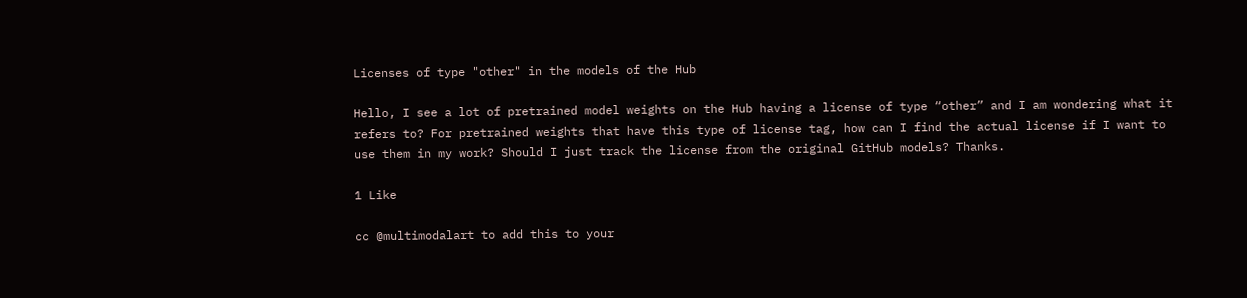Licenses of type "other" in the models of the Hub

Hello, I see a lot of pretrained model weights on the Hub having a license of type “other” and I am wondering what it refers to? For pretrained weights that have this type of license tag, how can I find the actual license if I want to use them in my work? Should I just track the license from the original GitHub models? Thanks.

1 Like

cc @multimodalart to add this to your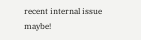recent internal issue maybe!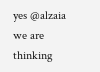yes @alzaia we are thinking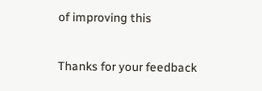of improving this

Thanks for your feedback